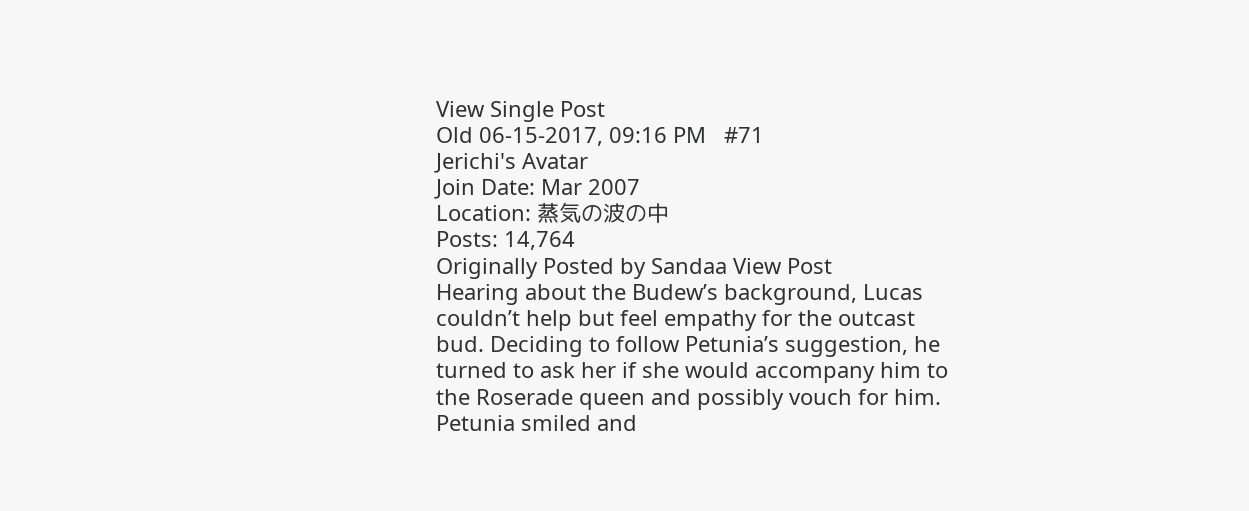View Single Post
Old 06-15-2017, 09:16 PM   #71
Jerichi's Avatar
Join Date: Mar 2007
Location: 蒸気の波の中
Posts: 14,764
Originally Posted by Sandaa View Post
Hearing about the Budew’s background, Lucas couldn’t help but feel empathy for the outcast bud. Deciding to follow Petunia’s suggestion, he turned to ask her if she would accompany him to the Roserade queen and possibly vouch for him. Petunia smiled and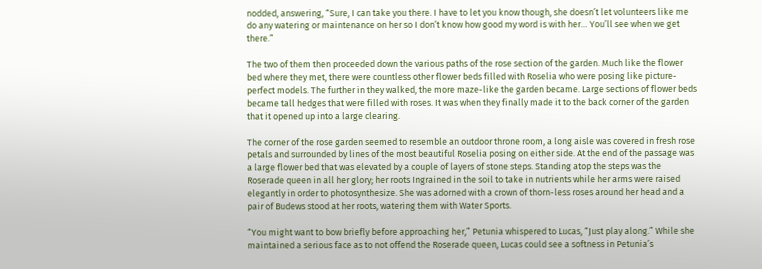nodded, answering, “Sure, I can take you there. I have to let you know though, she doesn’t let volunteers like me do any watering or maintenance on her so I don’t know how good my word is with her… You’ll see when we get there.”

The two of them then proceeded down the various paths of the rose section of the garden. Much like the flower bed where they met, there were countless other flower beds filled with Roselia who were posing like picture-perfect models. The further in they walked, the more maze-like the garden became. Large sections of flower beds became tall hedges that were filled with roses. It was when they finally made it to the back corner of the garden that it opened up into a large clearing.

The corner of the rose garden seemed to resemble an outdoor throne room, a long aisle was covered in fresh rose petals and surrounded by lines of the most beautiful Roselia posing on either side. At the end of the passage was a large flower bed that was elevated by a couple of layers of stone steps. Standing atop the steps was the Roserade queen in all her glory; her roots Ingrained in the soil to take in nutrients while her arms were raised elegantly in order to photosynthesize. She was adorned with a crown of thorn-less roses around her head and a pair of Budews stood at her roots, watering them with Water Sports.

“You might want to bow briefly before approaching her,” Petunia whispered to Lucas, “Just play along.” While she maintained a serious face as to not offend the Roserade queen, Lucas could see a softness in Petunia’s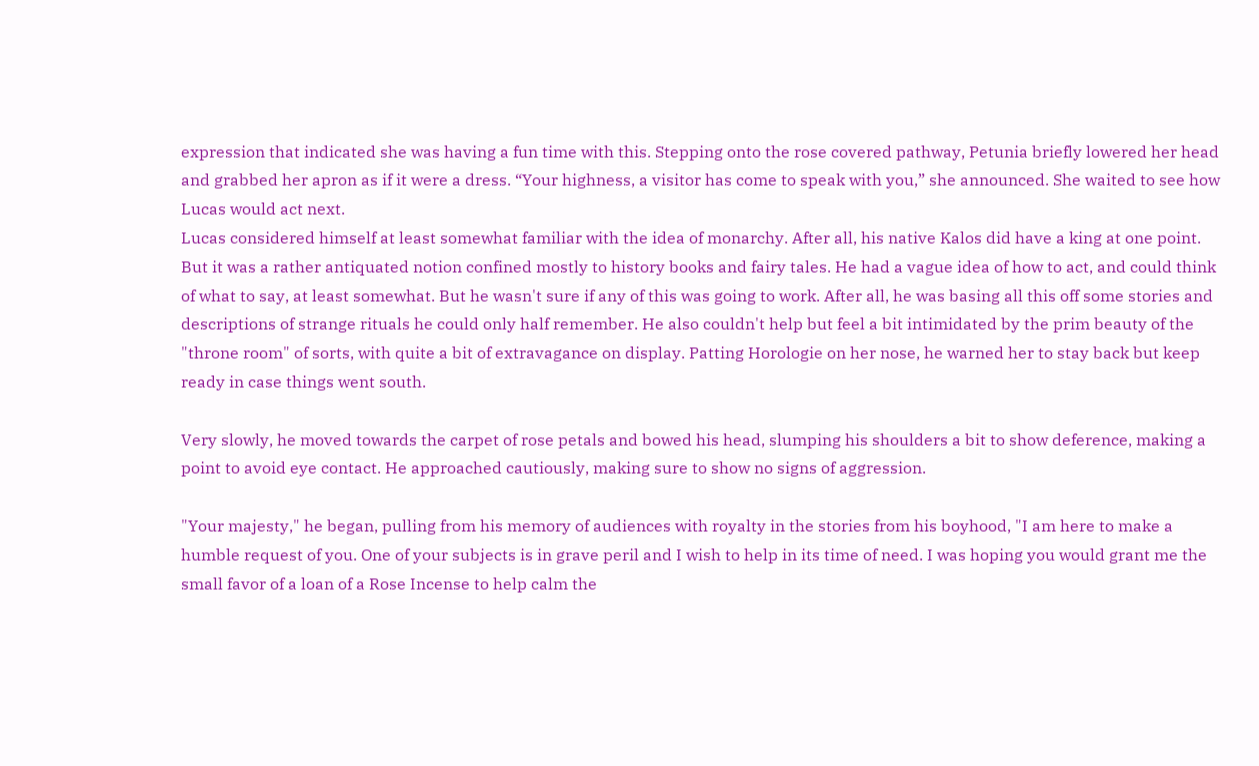expression that indicated she was having a fun time with this. Stepping onto the rose covered pathway, Petunia briefly lowered her head and grabbed her apron as if it were a dress. “Your highness, a visitor has come to speak with you,” she announced. She waited to see how Lucas would act next.
Lucas considered himself at least somewhat familiar with the idea of monarchy. After all, his native Kalos did have a king at one point. But it was a rather antiquated notion confined mostly to history books and fairy tales. He had a vague idea of how to act, and could think of what to say, at least somewhat. But he wasn't sure if any of this was going to work. After all, he was basing all this off some stories and descriptions of strange rituals he could only half remember. He also couldn't help but feel a bit intimidated by the prim beauty of the "throne room" of sorts, with quite a bit of extravagance on display. Patting Horologie on her nose, he warned her to stay back but keep ready in case things went south.

Very slowly, he moved towards the carpet of rose petals and bowed his head, slumping his shoulders a bit to show deference, making a point to avoid eye contact. He approached cautiously, making sure to show no signs of aggression.

"Your majesty," he began, pulling from his memory of audiences with royalty in the stories from his boyhood, "I am here to make a humble request of you. One of your subjects is in grave peril and I wish to help in its time of need. I was hoping you would grant me the small favor of a loan of a Rose Incense to help calm the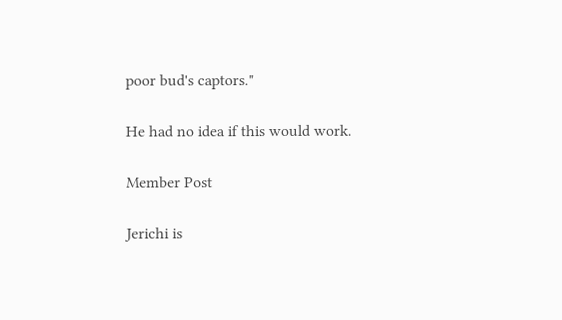poor bud's captors."

He had no idea if this would work.

Member Post

Jerichi is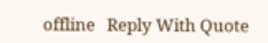offline   Reply With Quote